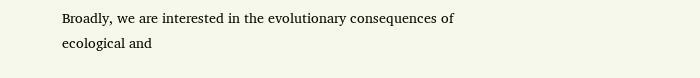Broadly, we are interested in the evolutionary consequences of ecological and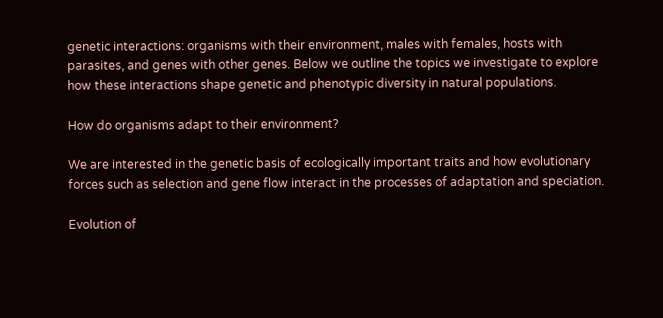genetic interactions: organisms with their environment, males with females, hosts with parasites, and genes with other genes. Below we outline the topics we investigate to explore how these interactions shape genetic and phenotypic diversity in natural populations.

How do organisms adapt to their environment?

We are interested in the genetic basis of ecologically important traits and how evolutionary forces such as selection and gene flow interact in the processes of adaptation and speciation.

Evolution of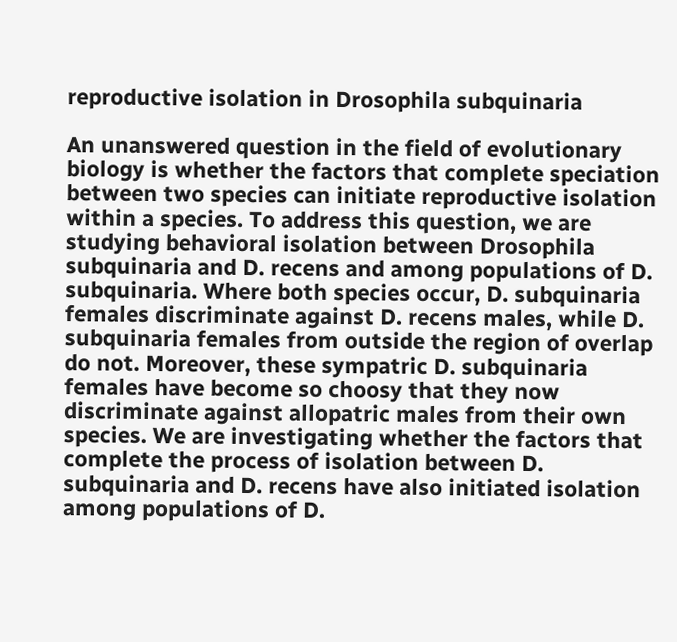reproductive isolation in Drosophila subquinaria

An unanswered question in the field of evolutionary biology is whether the factors that complete speciation between two species can initiate reproductive isolation within a species. To address this question, we are studying behavioral isolation between Drosophila subquinaria and D. recens and among populations of D. subquinaria. Where both species occur, D. subquinaria females discriminate against D. recens males, while D. subquinaria females from outside the region of overlap do not. Moreover, these sympatric D. subquinaria females have become so choosy that they now discriminate against allopatric males from their own species. We are investigating whether the factors that complete the process of isolation between D. subquinaria and D. recens have also initiated isolation among populations of D.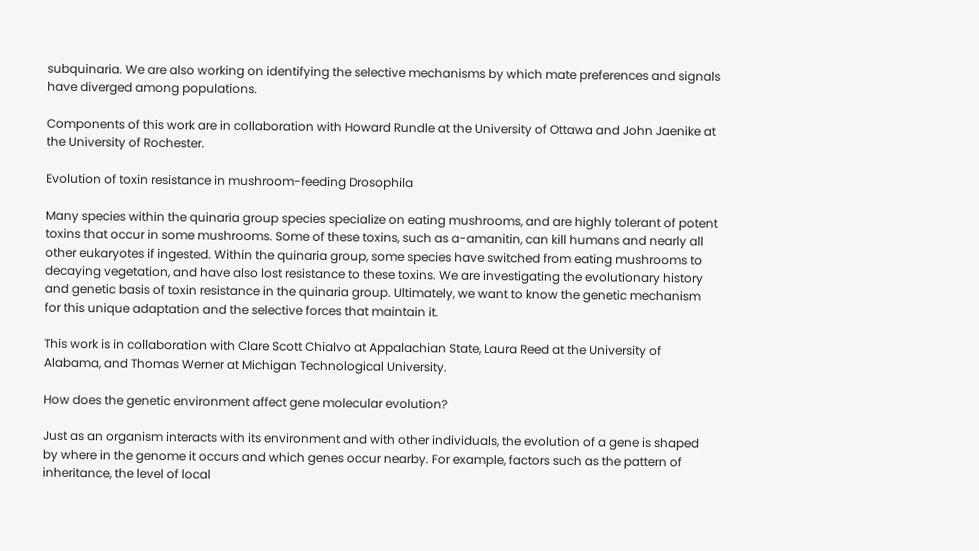subquinaria. We are also working on identifying the selective mechanisms by which mate preferences and signals have diverged among populations.

Components of this work are in collaboration with Howard Rundle at the University of Ottawa and John Jaenike at the University of Rochester.

Evolution of toxin resistance in mushroom-feeding Drosophila

Many species within the quinaria group species specialize on eating mushrooms, and are highly tolerant of potent toxins that occur in some mushrooms. Some of these toxins, such as a-amanitin, can kill humans and nearly all other eukaryotes if ingested. Within the quinaria group, some species have switched from eating mushrooms to decaying vegetation, and have also lost resistance to these toxins. We are investigating the evolutionary history and genetic basis of toxin resistance in the quinaria group. Ultimately, we want to know the genetic mechanism for this unique adaptation and the selective forces that maintain it.

This work is in collaboration with Clare Scott Chialvo at Appalachian State, Laura Reed at the University of Alabama, and Thomas Werner at Michigan Technological University.

How does the genetic environment affect gene molecular evolution?

Just as an organism interacts with its environment and with other individuals, the evolution of a gene is shaped by where in the genome it occurs and which genes occur nearby. For example, factors such as the pattern of inheritance, the level of local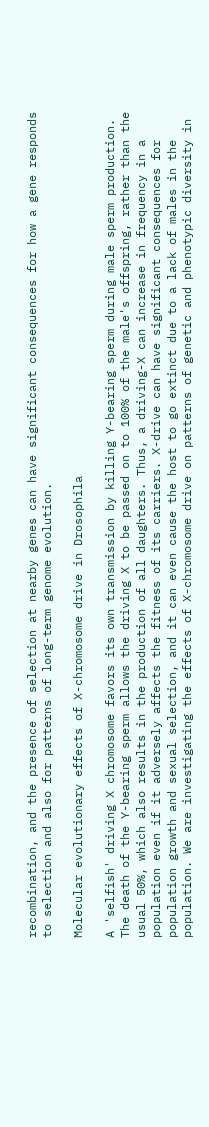recombination, and the presence of selection at nearby genes can have significant consequences for how a gene responds to selection and also for patterns of long-term genome evolution.

Molecular evolutionary effects of X-chromosome drive in Drosophila

A 'selfish' driving X chromosome favors its own transmission by killing Y-bearing sperm during male sperm production. The death of the Y-bearing sperm allows the driving X to be passed on to 100% of the male's offspring, rather than the usual 50%, which also results in the production of all daughters. Thus, a driving-X can increase in frequency in a population even if it adversely affects the fitness of its carriers. X-drive can have significant consequences for population growth and sexual selection, and it can even cause the host to go extinct due to a lack of males in the population. We are investigating the effects of X-chromosome drive on patterns of genetic and phenotypic diversity in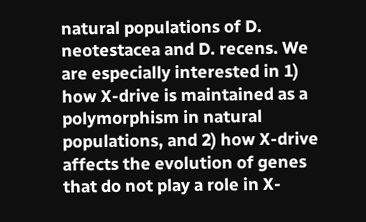natural populations of D. neotestacea and D. recens. We are especially interested in 1) how X-drive is maintained as a polymorphism in natural populations, and 2) how X-drive affects the evolution of genes that do not play a role in X-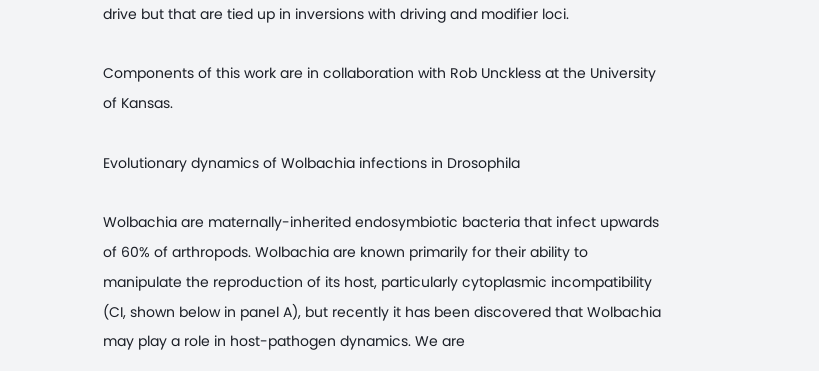drive but that are tied up in inversions with driving and modifier loci.

Components of this work are in collaboration with Rob Unckless at the University of Kansas.

Evolutionary dynamics of Wolbachia infections in Drosophila

Wolbachia are maternally-inherited endosymbiotic bacteria that infect upwards of 60% of arthropods. Wolbachia are known primarily for their ability to manipulate the reproduction of its host, particularly cytoplasmic incompatibility (CI, shown below in panel A), but recently it has been discovered that Wolbachia may play a role in host-pathogen dynamics. We are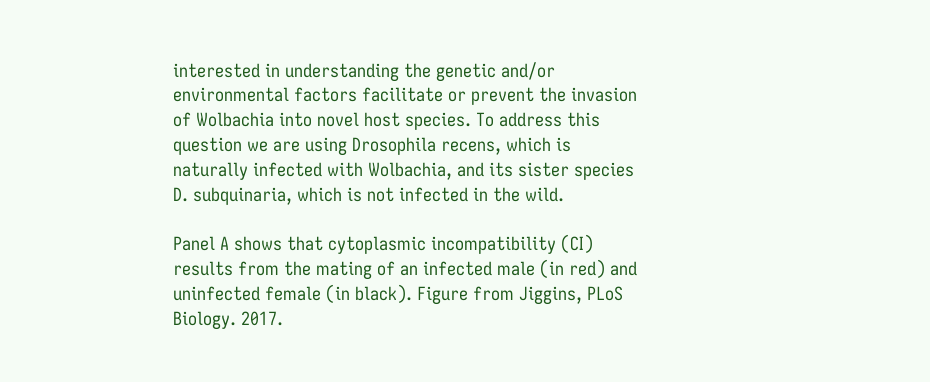interested in understanding the genetic and/or environmental factors facilitate or prevent the invasion of Wolbachia into novel host species. To address this question we are using Drosophila recens, which is naturally infected with Wolbachia, and its sister species D. subquinaria, which is not infected in the wild.

Panel A shows that cytoplasmic incompatibility (CI) results from the mating of an infected male (in red) and uninfected female (in black). Figure from Jiggins, PLoS Biology. 2017.